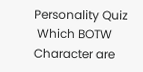Personality Quiz
 Which BOTW Character are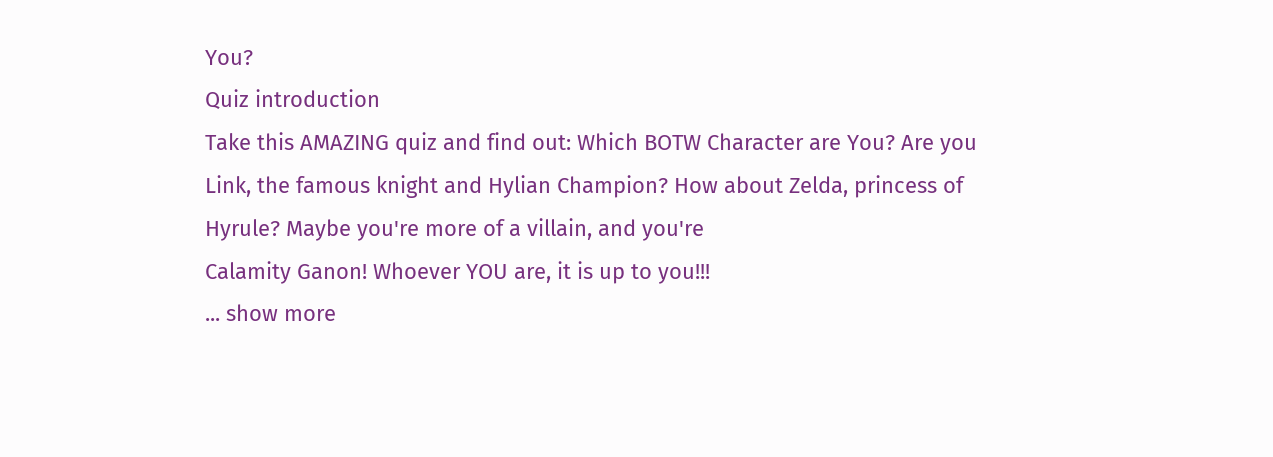You?
Quiz introduction
Take this AMAZING quiz and find out: Which BOTW Character are You? Are you Link, the famous knight and Hylian Champion? How about Zelda, princess of Hyrule? Maybe you're more of a villain, and you're
Calamity Ganon! Whoever YOU are, it is up to you!!!
... show more